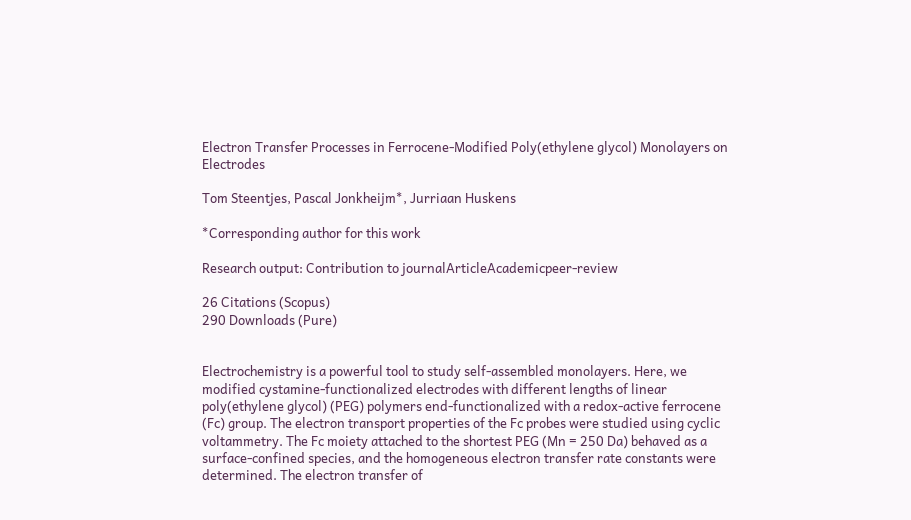Electron Transfer Processes in Ferrocene-Modified Poly(ethylene glycol) Monolayers on Electrodes

Tom Steentjes, Pascal Jonkheijm*, Jurriaan Huskens

*Corresponding author for this work

Research output: Contribution to journalArticleAcademicpeer-review

26 Citations (Scopus)
290 Downloads (Pure)


Electrochemistry is a powerful tool to study self-assembled monolayers. Here, we modified cystamine-functionalized electrodes with different lengths of linear poly(ethylene glycol) (PEG) polymers end-functionalized with a redox-active ferrocene (Fc) group. The electron transport properties of the Fc probes were studied using cyclic voltammetry. The Fc moiety attached to the shortest PEG (Mn = 250 Da) behaved as a surface-confined species, and the homogeneous electron transfer rate constants were determined. The electron transfer of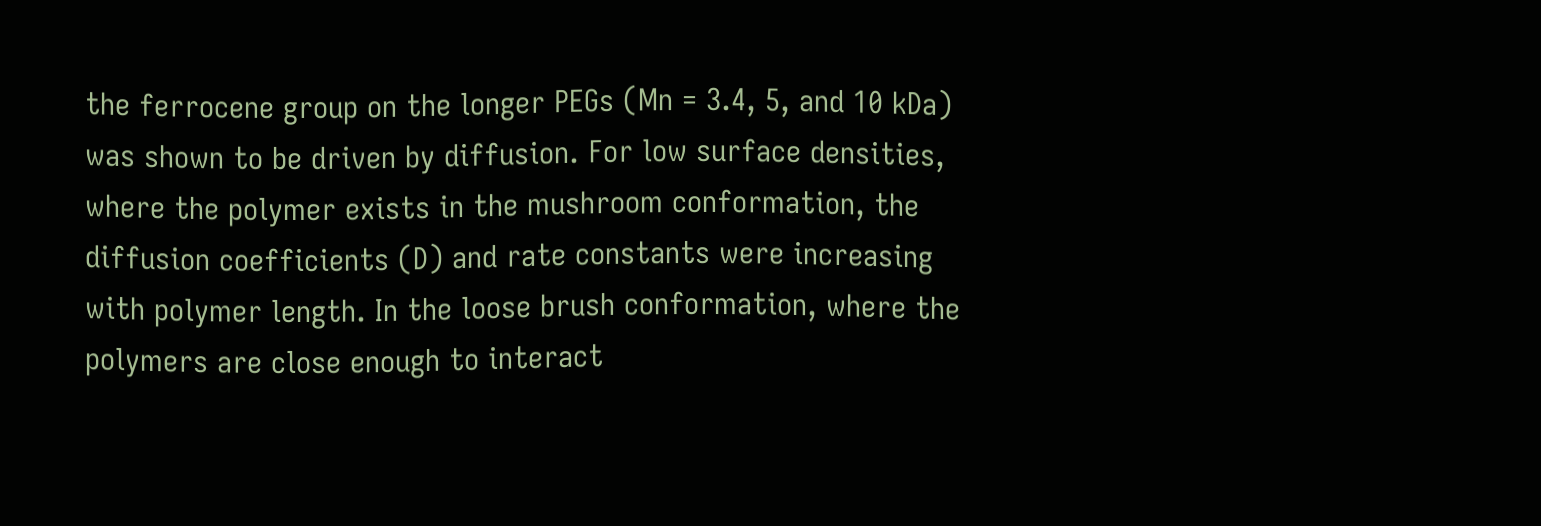the ferrocene group on the longer PEGs (Mn = 3.4, 5, and 10 kDa) was shown to be driven by diffusion. For low surface densities, where the polymer exists in the mushroom conformation, the diffusion coefficients (D) and rate constants were increasing with polymer length. In the loose brush conformation, where the polymers are close enough to interact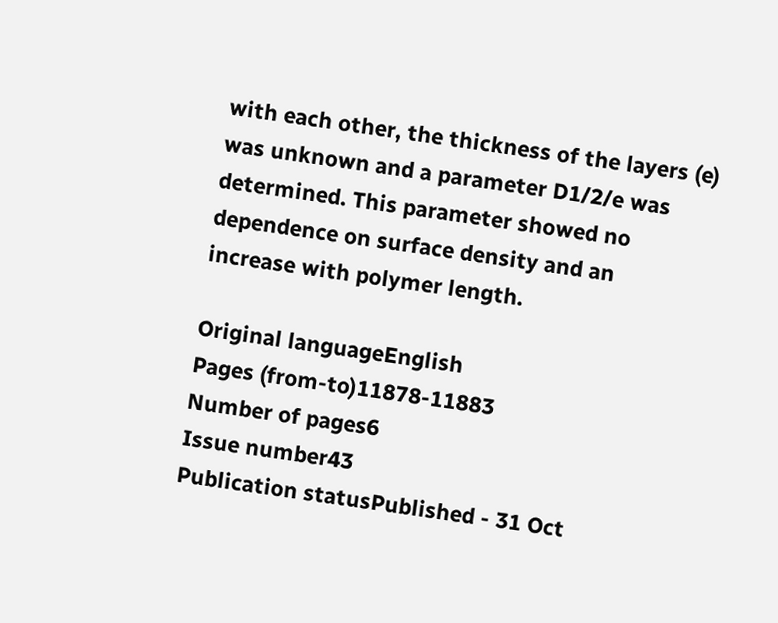with each other, the thickness of the layers (e) was unknown and a parameter D1/2/e was determined. This parameter showed no dependence on surface density and an increase with polymer length.

Original languageEnglish
Pages (from-to)11878-11883
Number of pages6
Issue number43
Publication statusPublished - 31 Oct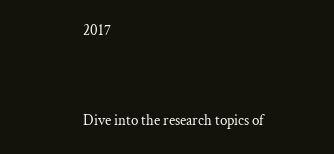2017


Dive into the research topics of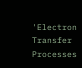'Electron Transfer Processes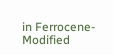in Ferrocene-Modified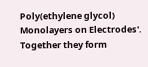Poly(ethylene glycol) Monolayers on Electrodes'. Together they form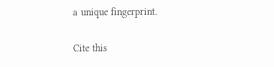a unique fingerprint.

Cite this